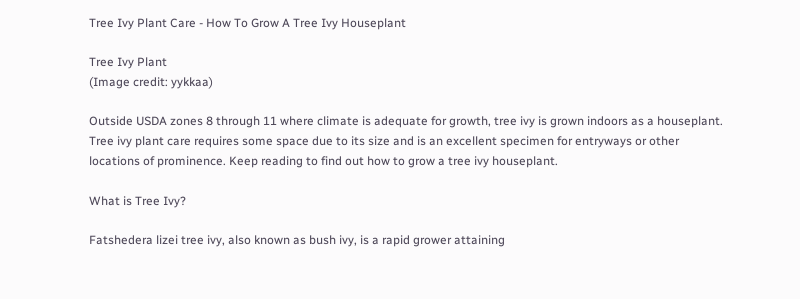Tree Ivy Plant Care - How To Grow A Tree Ivy Houseplant

Tree Ivy Plant
(Image credit: yykkaa)

Outside USDA zones 8 through 11 where climate is adequate for growth, tree ivy is grown indoors as a houseplant. Tree ivy plant care requires some space due to its size and is an excellent specimen for entryways or other locations of prominence. Keep reading to find out how to grow a tree ivy houseplant.

What is Tree Ivy?

Fatshedera lizei tree ivy, also known as bush ivy, is a rapid grower attaining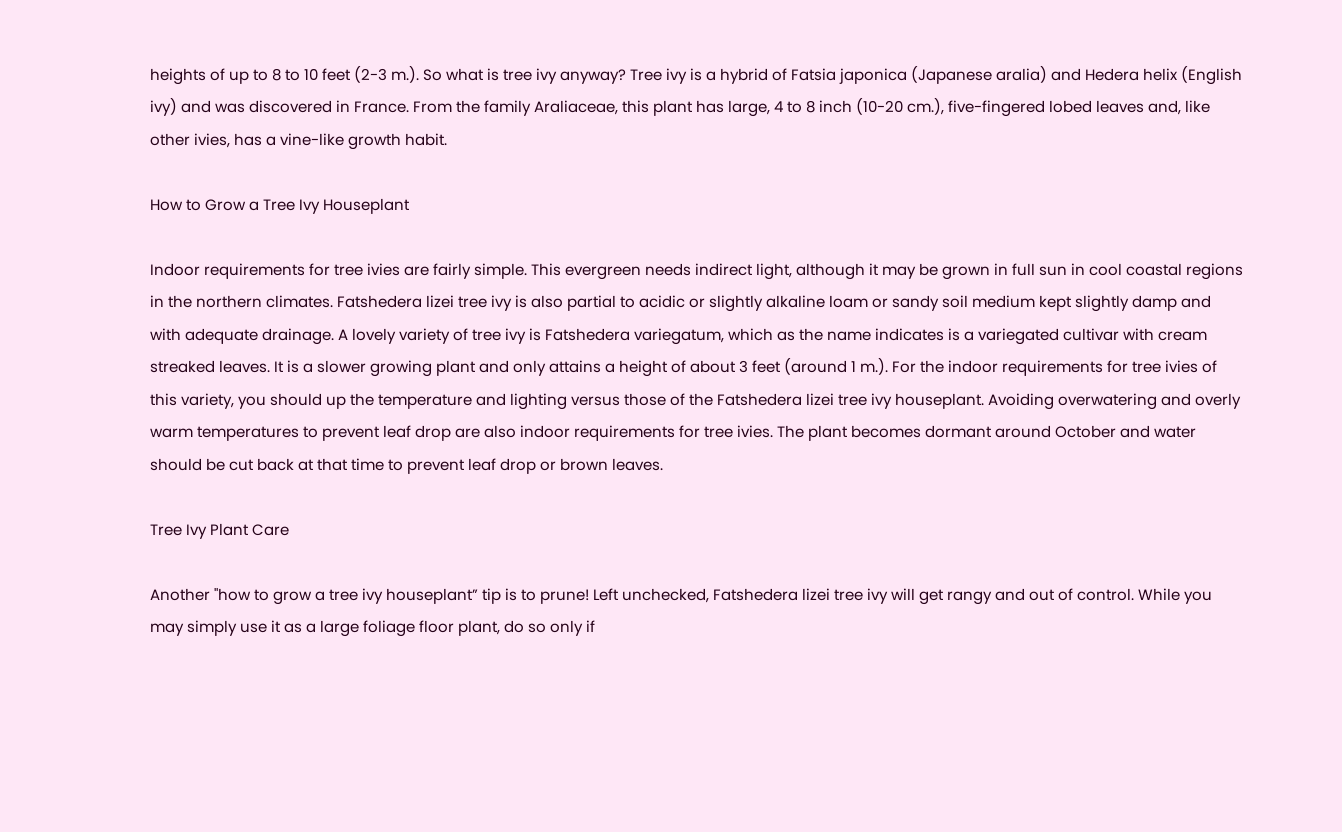heights of up to 8 to 10 feet (2-3 m.). So what is tree ivy anyway? Tree ivy is a hybrid of Fatsia japonica (Japanese aralia) and Hedera helix (English ivy) and was discovered in France. From the family Araliaceae, this plant has large, 4 to 8 inch (10-20 cm.), five-fingered lobed leaves and, like other ivies, has a vine-like growth habit.

How to Grow a Tree Ivy Houseplant

Indoor requirements for tree ivies are fairly simple. This evergreen needs indirect light, although it may be grown in full sun in cool coastal regions in the northern climates. Fatshedera lizei tree ivy is also partial to acidic or slightly alkaline loam or sandy soil medium kept slightly damp and with adequate drainage. A lovely variety of tree ivy is Fatshedera variegatum, which as the name indicates is a variegated cultivar with cream streaked leaves. It is a slower growing plant and only attains a height of about 3 feet (around 1 m.). For the indoor requirements for tree ivies of this variety, you should up the temperature and lighting versus those of the Fatshedera lizei tree ivy houseplant. Avoiding overwatering and overly warm temperatures to prevent leaf drop are also indoor requirements for tree ivies. The plant becomes dormant around October and water should be cut back at that time to prevent leaf drop or brown leaves.

Tree Ivy Plant Care

Another "how to grow a tree ivy houseplant” tip is to prune! Left unchecked, Fatshedera lizei tree ivy will get rangy and out of control. While you may simply use it as a large foliage floor plant, do so only if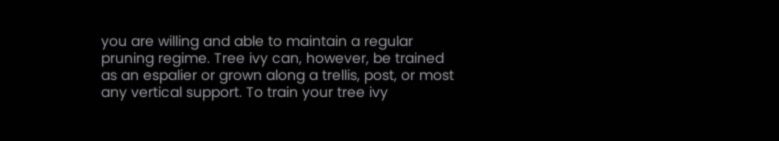you are willing and able to maintain a regular pruning regime. Tree ivy can, however, be trained as an espalier or grown along a trellis, post, or most any vertical support. To train your tree ivy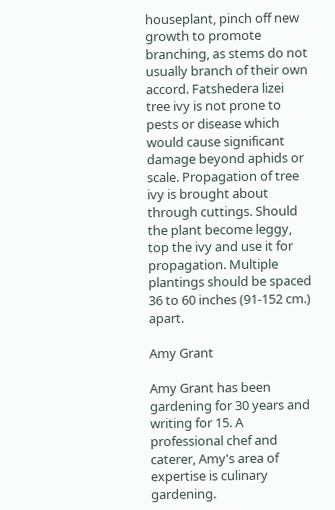houseplant, pinch off new growth to promote branching, as stems do not usually branch of their own accord. Fatshedera lizei tree ivy is not prone to pests or disease which would cause significant damage beyond aphids or scale. Propagation of tree ivy is brought about through cuttings. Should the plant become leggy, top the ivy and use it for propagation. Multiple plantings should be spaced 36 to 60 inches (91-152 cm.) apart.

Amy Grant

Amy Grant has been gardening for 30 years and writing for 15. A professional chef and caterer, Amy's area of expertise is culinary gardening.